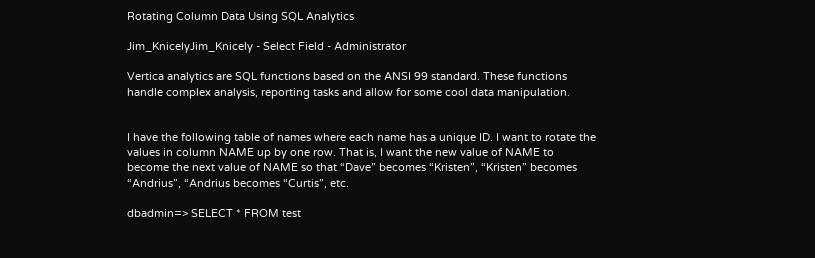Rotating Column Data Using SQL Analytics

Jim_KnicelyJim_Knicely - Select Field - Administrator

Vertica analytics are SQL functions based on the ANSI 99 standard. These functions handle complex analysis, reporting tasks and allow for some cool data manipulation.


I have the following table of names where each name has a unique ID. I want to rotate the values in column NAME up by one row. That is, I want the new value of NAME to become the next value of NAME so that “Dave” becomes “Kristen”, “Kristen” becomes “Andrius”, “Andrius becomes “Curtis”, etc.

dbadmin=> SELECT * FROM test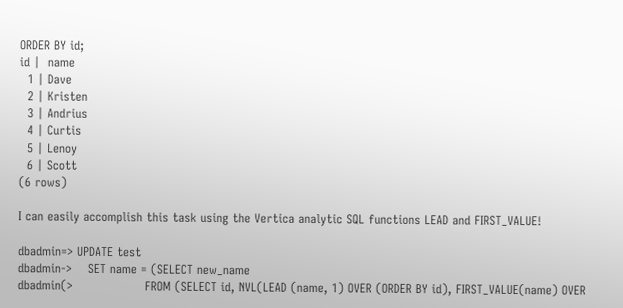ORDER BY id;
id |  name
  1 | Dave
  2 | Kristen
  3 | Andrius
  4 | Curtis
  5 | Lenoy
  6 | Scott
(6 rows)

I can easily accomplish this task using the Vertica analytic SQL functions LEAD and FIRST_VALUE!

dbadmin=> UPDATE test
dbadmin->    SET name = (SELECT new_name
dbadmin(>                  FROM (SELECT id, NVL(LEAD (name, 1) OVER (ORDER BY id), FIRST_VALUE(name) OVER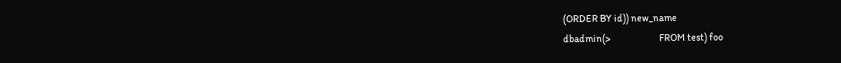(ORDER BY id)) new_name
dbadmin(>                        FROM test) foo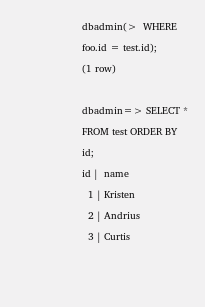dbadmin(>  WHERE foo.id = test.id);
(1 row)

dbadmin=> SELECT * FROM test ORDER BY id;
id |  name
  1 | Kristen
  2 | Andrius
  3 | Curtis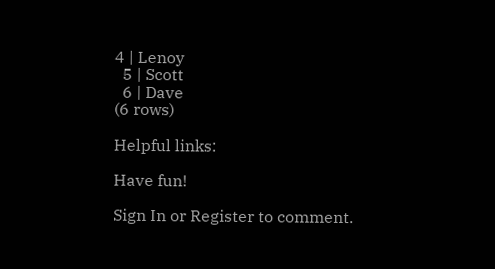4 | Lenoy
  5 | Scott
  6 | Dave
(6 rows)

Helpful links:

Have fun!

Sign In or Register to comment.